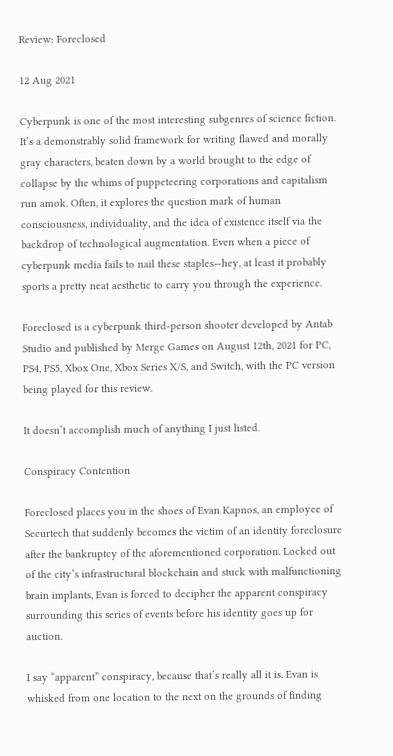Review: Foreclosed

12 Aug 2021

Cyberpunk is one of the most interesting subgenres of science fiction. It’s a demonstrably solid framework for writing flawed and morally gray characters, beaten down by a world brought to the edge of collapse by the whims of puppeteering corporations and capitalism run amok. Often, it explores the question mark of human consciousness, individuality, and the idea of existence itself via the backdrop of technological augmentation. Even when a piece of cyberpunk media fails to nail these staples—hey, at least it probably sports a pretty neat aesthetic to carry you through the experience.

Foreclosed is a cyberpunk third-person shooter developed by Antab Studio and published by Merge Games on August 12th, 2021 for PC, PS4, PS5, Xbox One, Xbox Series X/S, and Switch, with the PC version being played for this review.

It doesn’t accomplish much of anything I just listed.

Conspiracy Contention

Foreclosed places you in the shoes of Evan Kapnos, an employee of Securtech that suddenly becomes the victim of an identity foreclosure after the bankruptcy of the aforementioned corporation. Locked out of the city’s infrastructural blockchain and stuck with malfunctioning brain implants, Evan is forced to decipher the apparent conspiracy surrounding this series of events before his identity goes up for auction.

I say “apparent” conspiracy, because that’s really all it is. Evan is whisked from one location to the next on the grounds of finding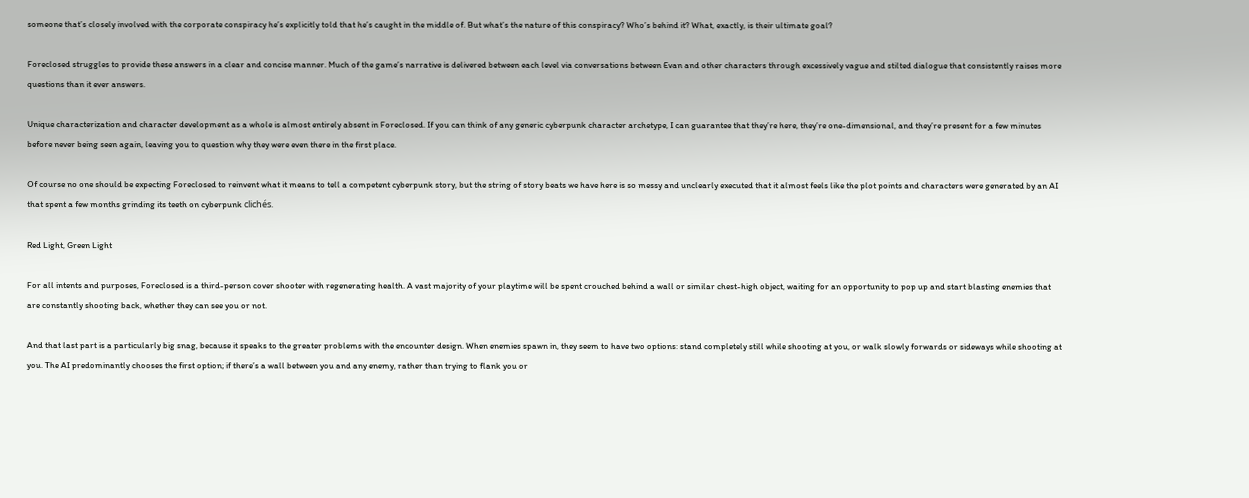someone that’s closely involved with the corporate conspiracy he’s explicitly told that he’s caught in the middle of. But what’s the nature of this conspiracy? Who’s behind it? What, exactly, is their ultimate goal?

Foreclosed struggles to provide these answers in a clear and concise manner. Much of the game’s narrative is delivered between each level via conversations between Evan and other characters through excessively vague and stilted dialogue that consistently raises more questions than it ever answers.

Unique characterization and character development as a whole is almost entirely absent in Foreclosed. If you can think of any generic cyberpunk character archetype, I can guarantee that they’re here, they’re one-dimensional, and they’re present for a few minutes before never being seen again, leaving you to question why they were even there in the first place.

Of course no one should be expecting Foreclosed to reinvent what it means to tell a competent cyberpunk story, but the string of story beats we have here is so messy and unclearly executed that it almost feels like the plot points and characters were generated by an AI that spent a few months grinding its teeth on cyberpunk clichés.

Red Light, Green Light

For all intents and purposes, Foreclosed is a third-person cover shooter with regenerating health. A vast majority of your playtime will be spent crouched behind a wall or similar chest-high object, waiting for an opportunity to pop up and start blasting enemies that are constantly shooting back, whether they can see you or not.

And that last part is a particularly big snag, because it speaks to the greater problems with the encounter design. When enemies spawn in, they seem to have two options: stand completely still while shooting at you, or walk slowly forwards or sideways while shooting at you. The AI predominantly chooses the first option; if there’s a wall between you and any enemy, rather than trying to flank you or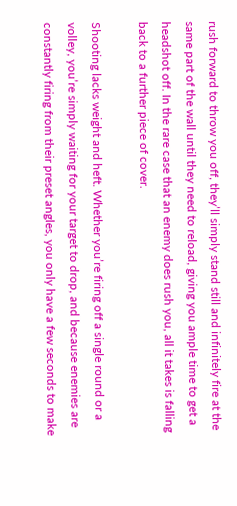rush forward to throw you off, they’ll simply stand still and infinitely fire at the same part of the wall until they need to reload, giving you ample time to get a headshot off. In the rare case that an enemy does rush you, all it takes is falling back to a further piece of cover.

Shooting lacks weight and heft. Whether you’re firing off a single round or a volley, you’re simply waiting for your target to drop, and because enemies are constantly firing from their preset angles, you only have a few seconds to make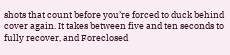shots that count before you’re forced to duck behind cover again. It takes between five and ten seconds to fully recover, and Foreclosed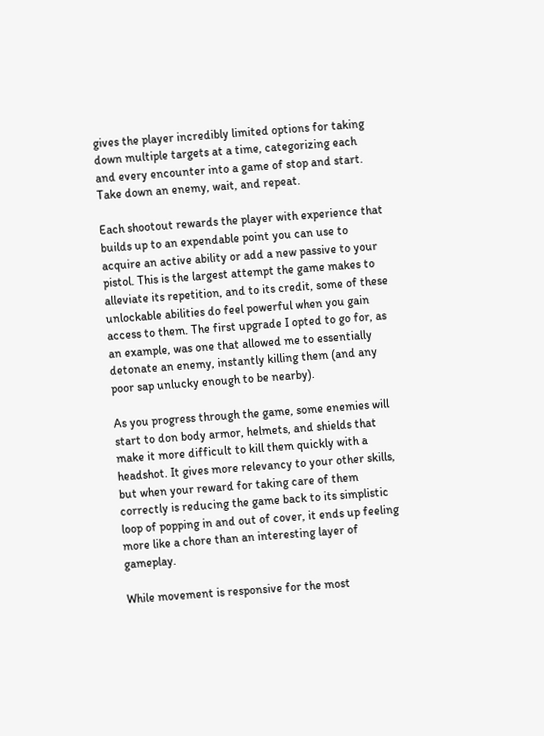gives the player incredibly limited options for taking down multiple targets at a time, categorizing each and every encounter into a game of stop and start. Take down an enemy, wait, and repeat.

Each shootout rewards the player with experience that builds up to an expendable point you can use to acquire an active ability or add a new passive to your pistol. This is the largest attempt the game makes to alleviate its repetition, and to its credit, some of these unlockable abilities do feel powerful when you gain access to them. The first upgrade I opted to go for, as an example, was one that allowed me to essentially detonate an enemy, instantly killing them (and any poor sap unlucky enough to be nearby).

As you progress through the game, some enemies will start to don body armor, helmets, and shields that make it more difficult to kill them quickly with a headshot. It gives more relevancy to your other skills, but when your reward for taking care of them correctly is reducing the game back to its simplistic loop of popping in and out of cover, it ends up feeling more like a chore than an interesting layer of gameplay.

While movement is responsive for the most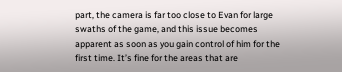part, the camera is far too close to Evan for large swaths of the game, and this issue becomes apparent as soon as you gain control of him for the first time. It’s fine for the areas that are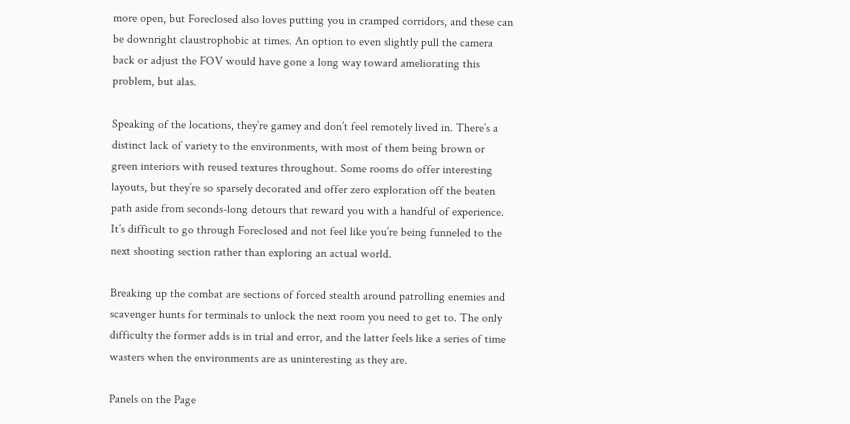more open, but Foreclosed also loves putting you in cramped corridors, and these can be downright claustrophobic at times. An option to even slightly pull the camera back or adjust the FOV would have gone a long way toward ameliorating this problem, but alas.

Speaking of the locations, they’re gamey and don’t feel remotely lived in. There’s a distinct lack of variety to the environments, with most of them being brown or green interiors with reused textures throughout. Some rooms do offer interesting layouts, but they’re so sparsely decorated and offer zero exploration off the beaten path aside from seconds-long detours that reward you with a handful of experience. It’s difficult to go through Foreclosed and not feel like you’re being funneled to the next shooting section rather than exploring an actual world.

Breaking up the combat are sections of forced stealth around patrolling enemies and scavenger hunts for terminals to unlock the next room you need to get to. The only difficulty the former adds is in trial and error, and the latter feels like a series of time wasters when the environments are as uninteresting as they are.

Panels on the Page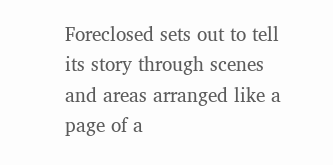Foreclosed sets out to tell its story through scenes and areas arranged like a page of a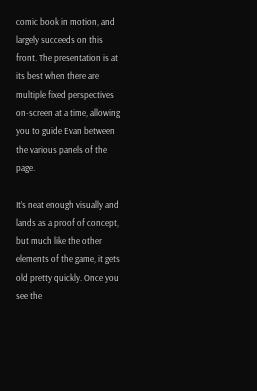comic book in motion, and largely succeeds on this front. The presentation is at its best when there are multiple fixed perspectives on-screen at a time, allowing you to guide Evan between the various panels of the page.

It’s neat enough visually and lands as a proof of concept, but much like the other elements of the game, it gets old pretty quickly. Once you see the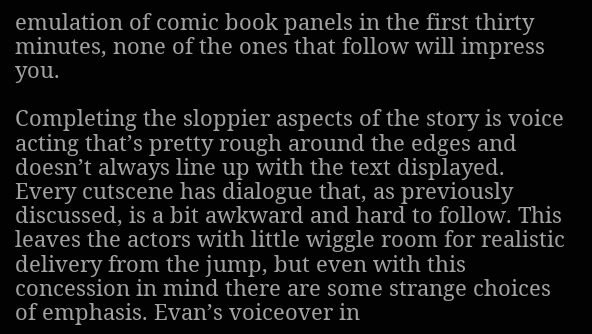emulation of comic book panels in the first thirty minutes, none of the ones that follow will impress you.

Completing the sloppier aspects of the story is voice acting that’s pretty rough around the edges and doesn’t always line up with the text displayed. Every cutscene has dialogue that, as previously discussed, is a bit awkward and hard to follow. This leaves the actors with little wiggle room for realistic delivery from the jump, but even with this concession in mind there are some strange choices of emphasis. Evan’s voiceover in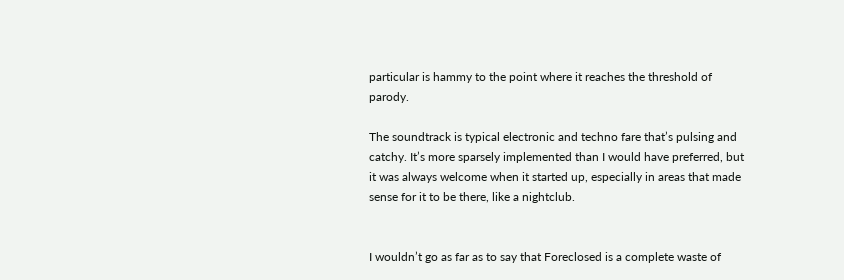particular is hammy to the point where it reaches the threshold of parody.

The soundtrack is typical electronic and techno fare that’s pulsing and catchy. It’s more sparsely implemented than I would have preferred, but it was always welcome when it started up, especially in areas that made sense for it to be there, like a nightclub.


I wouldn’t go as far as to say that Foreclosed is a complete waste of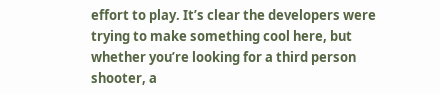effort to play. It’s clear the developers were trying to make something cool here, but whether you’re looking for a third person shooter, a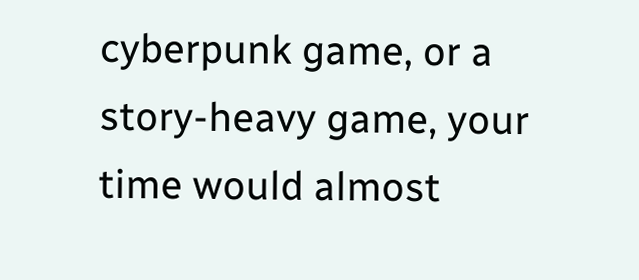cyberpunk game, or a story-heavy game, your time would almost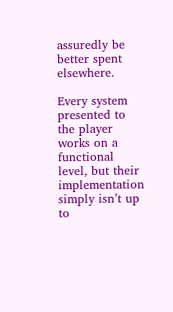assuredly be better spent elsewhere.

Every system presented to the player works on a functional level, but their implementation simply isn’t up to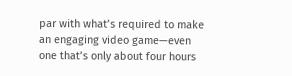par with what’s required to make an engaging video game—even one that’s only about four hours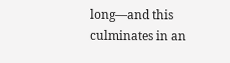long—and this culminates in an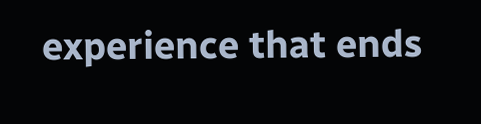experience that ends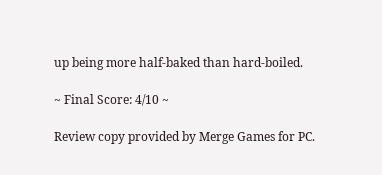up being more half-baked than hard-boiled.

~ Final Score: 4/10 ~

Review copy provided by Merge Games for PC.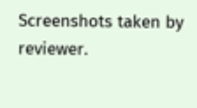Screenshots taken by reviewer.